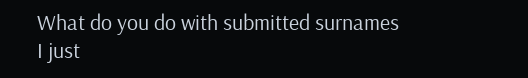What do you do with submitted surnames
I just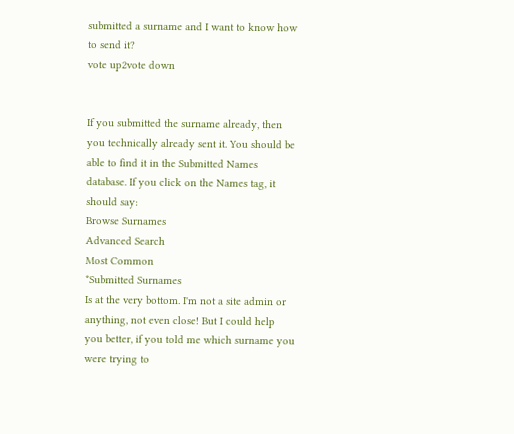submitted a surname and I want to know how to send it?
vote up2vote down


If you submitted the surname already, then you technically already sent it. You should be able to find it in the Submitted Names database. If you click on the Names tag, it should say:
Browse Surnames
Advanced Search
Most Common
*Submitted Surnames
Is at the very bottom. I'm not a site admin or anything, not even close! But I could help you better, if you told me which surname you were trying to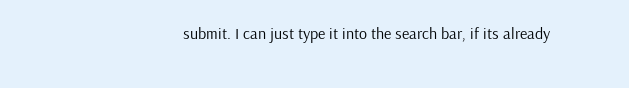submit. I can just type it into the search bar, if its already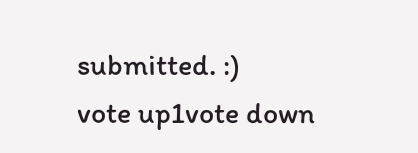submitted. :)
vote up1vote down